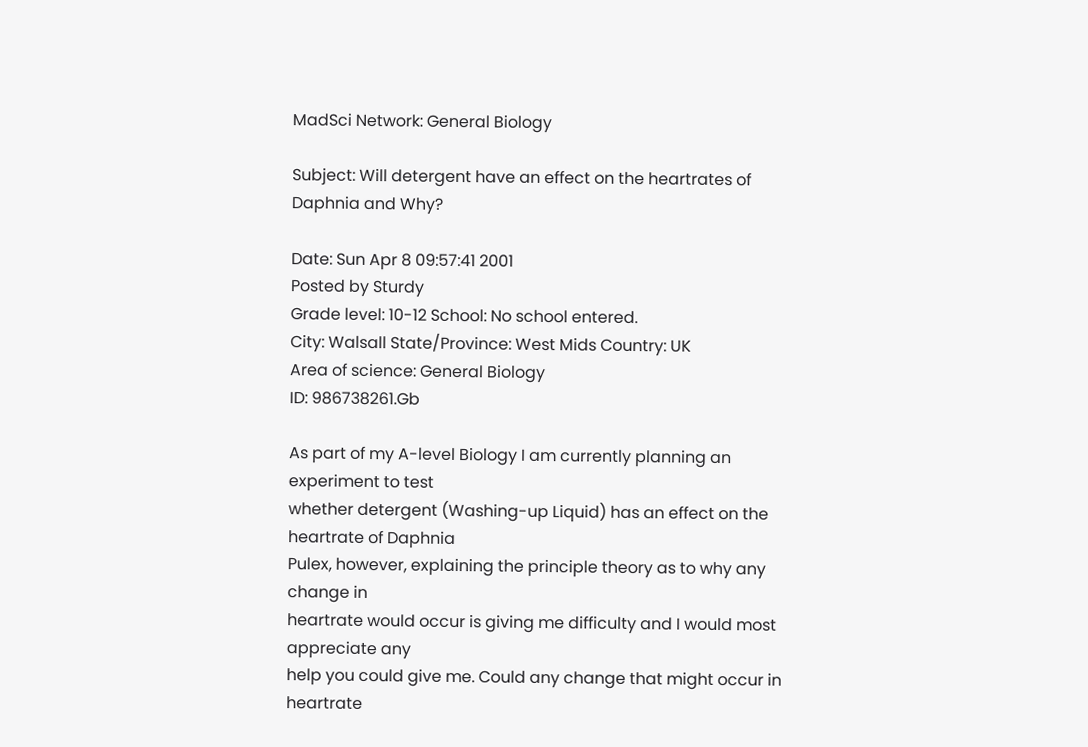MadSci Network: General Biology

Subject: Will detergent have an effect on the heartrates of Daphnia and Why?

Date: Sun Apr 8 09:57:41 2001
Posted by Sturdy
Grade level: 10-12 School: No school entered.
City: Walsall State/Province: West Mids Country: UK
Area of science: General Biology
ID: 986738261.Gb

As part of my A-level Biology I am currently planning an experiment to test
whether detergent (Washing-up Liquid) has an effect on the heartrate of Daphnia
Pulex, however, explaining the principle theory as to why any change in
heartrate would occur is giving me difficulty and I would most appreciate any
help you could give me. Could any change that might occur in heartrate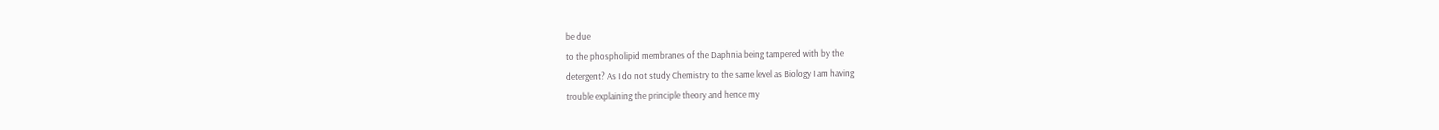be due
to the phospholipid membranes of the Daphnia being tampered with by the
detergent? As I do not study Chemistry to the same level as Biology I am having
trouble explaining the principle theory and hence my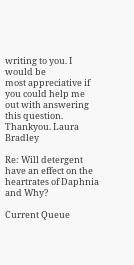writing to you. I would be
most appreciative if you could help me out with answering this question.
Thankyou. Laura Bradley

Re: Will detergent have an effect on the heartrates of Daphnia and Why?

Current Queue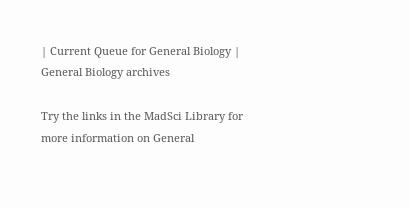| Current Queue for General Biology | General Biology archives

Try the links in the MadSci Library for more information on General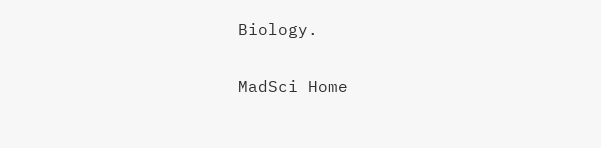Biology.

MadSci Home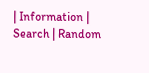| Information | Search | Random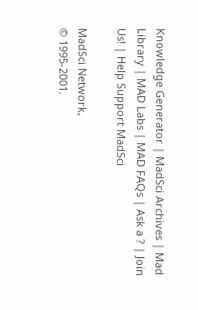Knowledge Generator | MadSci Archives | Mad Library | MAD Labs | MAD FAQs | Ask a ? | Join Us! | Help Support MadSci

MadSci Network,
© 1995-2001.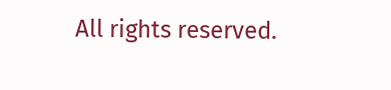All rights reserved.